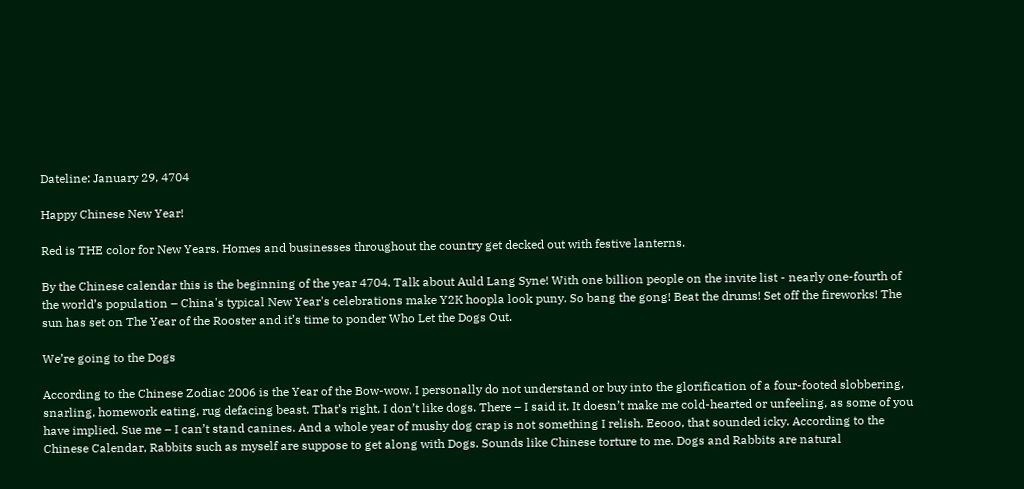Dateline: January 29, 4704

Happy Chinese New Year!

Red is THE color for New Years. Homes and businesses throughout the country get decked out with festive lanterns.

By the Chinese calendar this is the beginning of the year 4704. Talk about Auld Lang Syne! With one billion people on the invite list - nearly one-fourth of the world’s population – China's typical New Year's celebrations make Y2K hoopla look puny. So bang the gong! Beat the drums! Set off the fireworks! The sun has set on The Year of the Rooster and it’s time to ponder Who Let the Dogs Out.

We’re going to the Dogs

According to the Chinese Zodiac 2006 is the Year of the Bow-wow. I personally do not understand or buy into the glorification of a four-footed slobbering, snarling, homework eating, rug defacing beast. That’s right, I don’t like dogs. There – I said it. It doesn’t make me cold-hearted or unfeeling, as some of you have implied. Sue me – I can’t stand canines. And a whole year of mushy dog crap is not something I relish. Eeooo, that sounded icky. According to the Chinese Calendar, Rabbits such as myself are suppose to get along with Dogs. Sounds like Chinese torture to me. Dogs and Rabbits are natural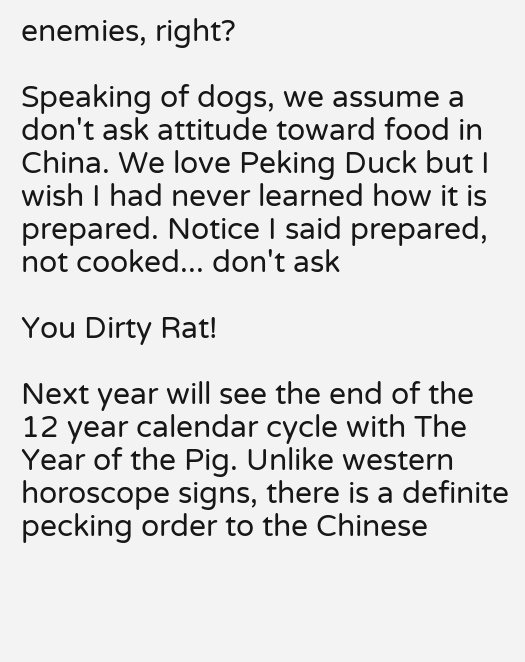enemies, right?

Speaking of dogs, we assume a don't ask attitude toward food in China. We love Peking Duck but I wish I had never learned how it is prepared. Notice I said prepared, not cooked... don't ask

You Dirty Rat!

Next year will see the end of the 12 year calendar cycle with The Year of the Pig. Unlike western horoscope signs, there is a definite pecking order to the Chinese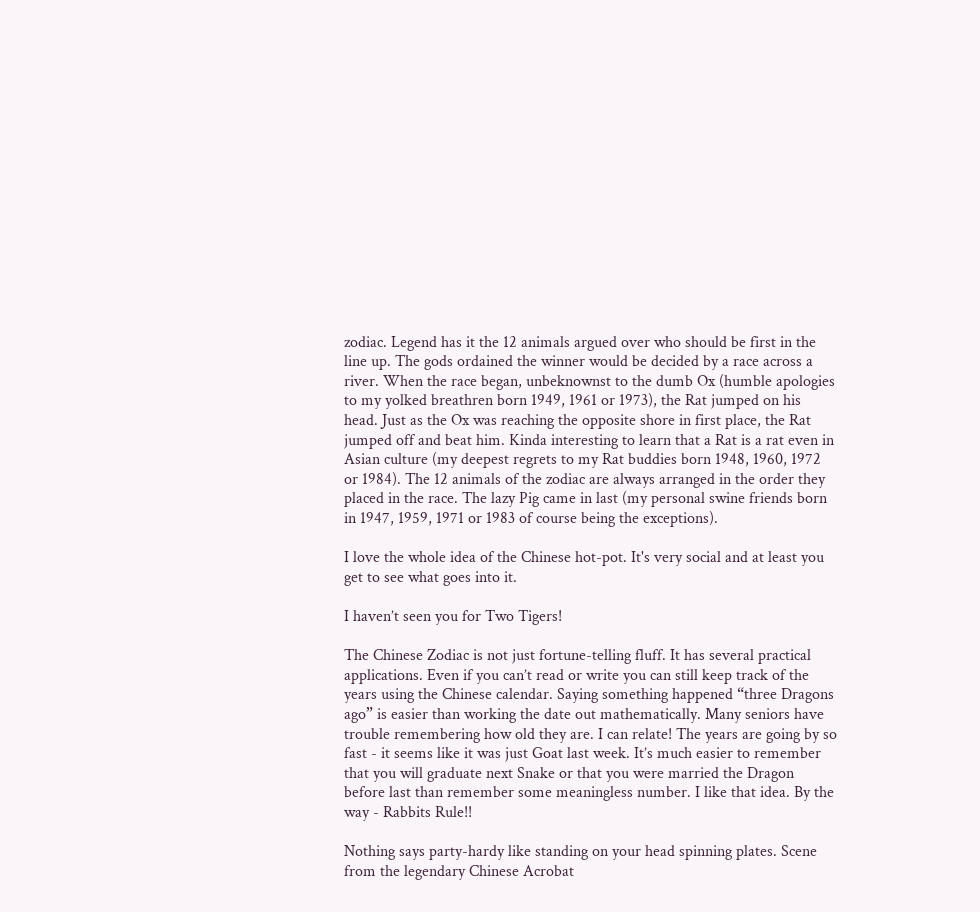zodiac. Legend has it the 12 animals argued over who should be first in the line up. The gods ordained the winner would be decided by a race across a river. When the race began, unbeknownst to the dumb Ox (humble apologies to my yolked breathren born 1949, 1961 or 1973), the Rat jumped on his head. Just as the Ox was reaching the opposite shore in first place, the Rat jumped off and beat him. Kinda interesting to learn that a Rat is a rat even in Asian culture (my deepest regrets to my Rat buddies born 1948, 1960, 1972 or 1984). The 12 animals of the zodiac are always arranged in the order they placed in the race. The lazy Pig came in last (my personal swine friends born in 1947, 1959, 1971 or 1983 of course being the exceptions).

I love the whole idea of the Chinese hot-pot. It's very social and at least you get to see what goes into it.

I haven’t seen you for Two Tigers!

The Chinese Zodiac is not just fortune-telling fluff. It has several practical applications. Even if you can’t read or write you can still keep track of the years using the Chinese calendar. Saying something happened “three Dragons ago” is easier than working the date out mathematically. Many seniors have trouble remembering how old they are. I can relate! The years are going by so fast - it seems like it was just Goat last week. It’s much easier to remember that you will graduate next Snake or that you were married the Dragon before last than remember some meaningless number. I like that idea. By the way - Rabbits Rule!!

Nothing says party-hardy like standing on your head spinning plates. Scene from the legendary Chinese Acrobat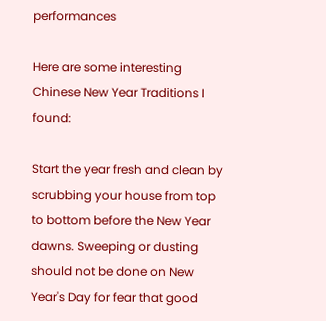performances

Here are some interesting Chinese New Year Traditions I found:

Start the year fresh and clean by scrubbing your house from top to bottom before the New Year dawns. Sweeping or dusting should not be done on New Year's Day for fear that good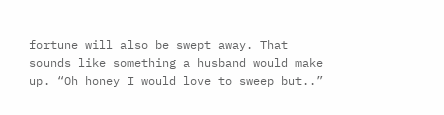fortune will also be swept away. That sounds like something a husband would make up. “Oh honey I would love to sweep but..”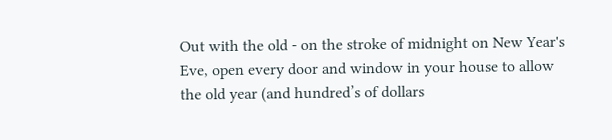Out with the old - on the stroke of midnight on New Year's Eve, open every door and window in your house to allow the old year (and hundred’s of dollars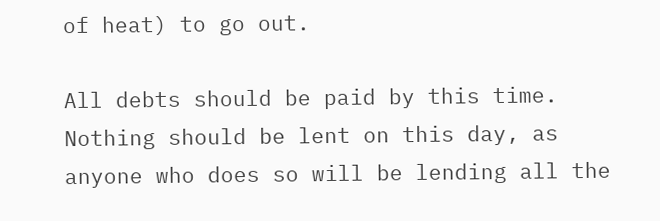of heat) to go out.

All debts should be paid by this time. Nothing should be lent on this day, as anyone who does so will be lending all the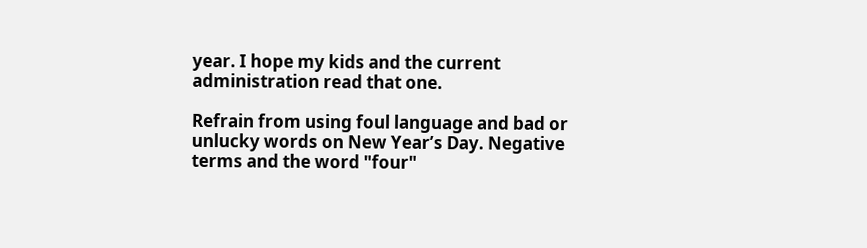year. I hope my kids and the current administration read that one.

Refrain from using foul language and bad or unlucky words on New Year’s Day. Negative terms and the word "four"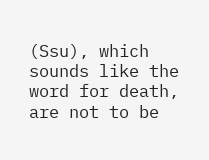(Ssu), which sounds like the word for death, are not to be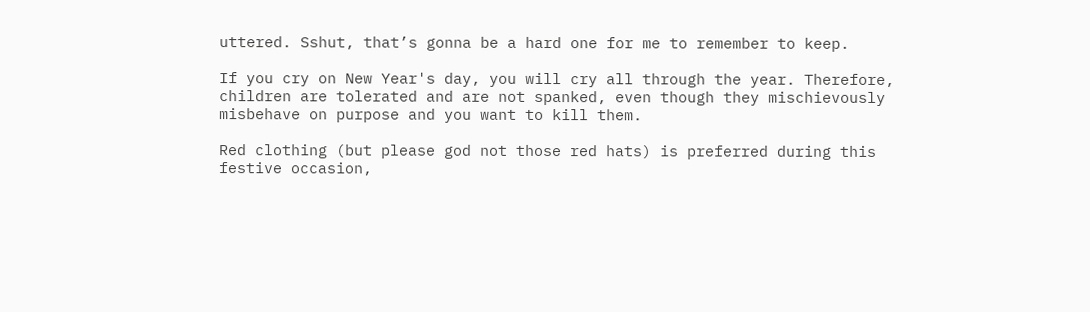uttered. Sshut, that’s gonna be a hard one for me to remember to keep.

If you cry on New Year's day, you will cry all through the year. Therefore, children are tolerated and are not spanked, even though they mischievously misbehave on purpose and you want to kill them.

Red clothing (but please god not those red hats) is preferred during this festive occasion,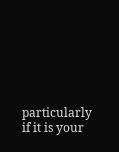particularly if it is your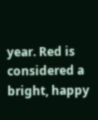year. Red is considered a bright, happy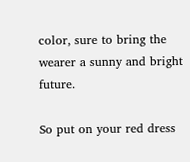color, sure to bring the wearer a sunny and bright future.

So put on your red dress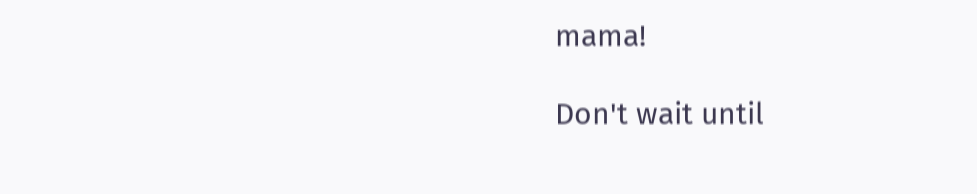mama!

Don't wait until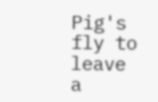Pig's fly to leave a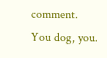comment. You dog, you.